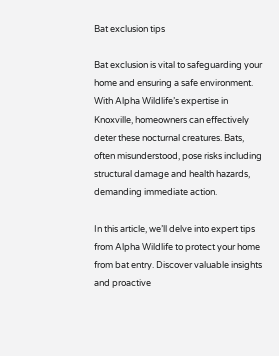Bat exclusion tips

Bat exclusion is vital to safeguarding your home and ensuring a safe environment. With Alpha Wildlife’s expertise in Knoxville, homeowners can effectively deter these nocturnal creatures. Bats, often misunderstood, pose risks including structural damage and health hazards, demanding immediate action.

In this article, we’ll delve into expert tips from Alpha Wildlife to protect your home from bat entry. Discover valuable insights and proactive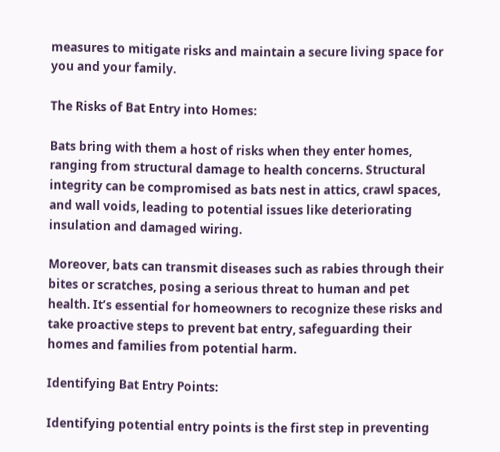measures to mitigate risks and maintain a secure living space for you and your family.

The Risks of Bat Entry into Homes:

Bats bring with them a host of risks when they enter homes, ranging from structural damage to health concerns. Structural integrity can be compromised as bats nest in attics, crawl spaces, and wall voids, leading to potential issues like deteriorating insulation and damaged wiring.

Moreover, bats can transmit diseases such as rabies through their bites or scratches, posing a serious threat to human and pet health. It’s essential for homeowners to recognize these risks and take proactive steps to prevent bat entry, safeguarding their homes and families from potential harm.

Identifying Bat Entry Points:

Identifying potential entry points is the first step in preventing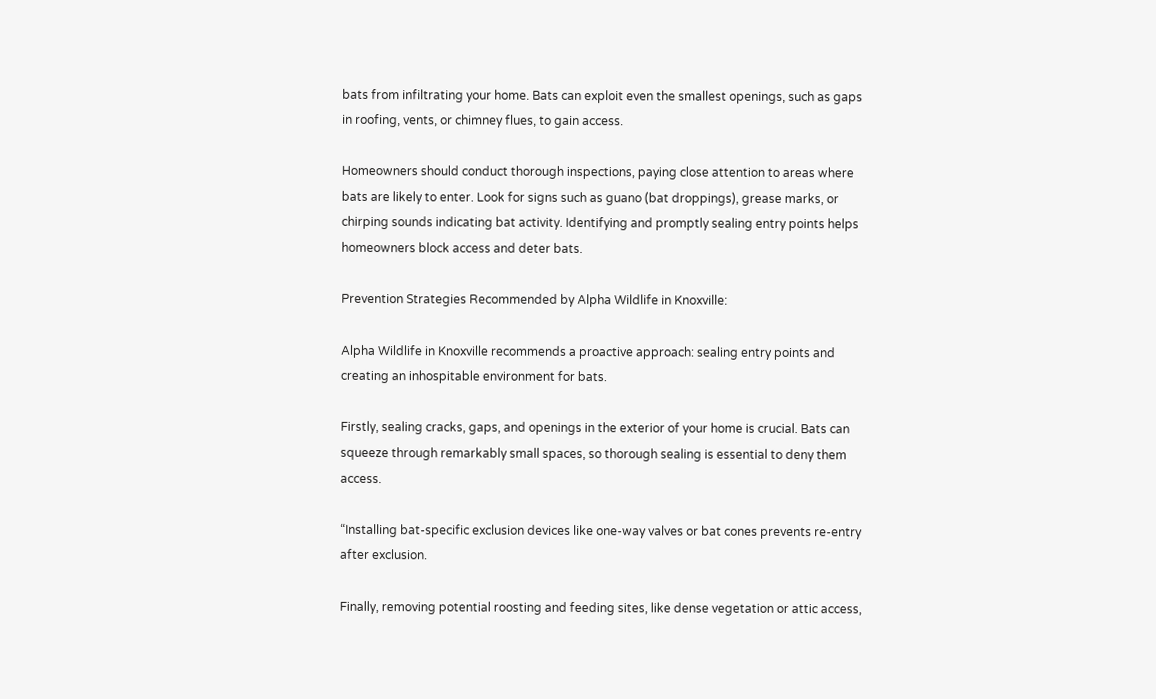bats from infiltrating your home. Bats can exploit even the smallest openings, such as gaps in roofing, vents, or chimney flues, to gain access.

Homeowners should conduct thorough inspections, paying close attention to areas where bats are likely to enter. Look for signs such as guano (bat droppings), grease marks, or chirping sounds indicating bat activity. Identifying and promptly sealing entry points helps homeowners block access and deter bats.

Prevention Strategies Recommended by Alpha Wildlife in Knoxville:

Alpha Wildlife in Knoxville recommends a proactive approach: sealing entry points and creating an inhospitable environment for bats.

Firstly, sealing cracks, gaps, and openings in the exterior of your home is crucial. Bats can squeeze through remarkably small spaces, so thorough sealing is essential to deny them access.

“Installing bat-specific exclusion devices like one-way valves or bat cones prevents re-entry after exclusion.

Finally, removing potential roosting and feeding sites, like dense vegetation or attic access,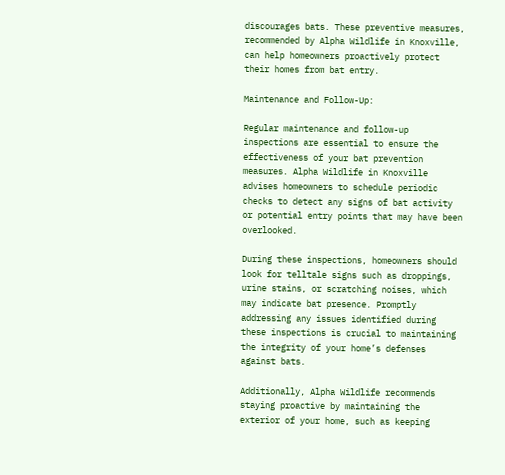discourages bats. These preventive measures, recommended by Alpha Wildlife in Knoxville, can help homeowners proactively protect their homes from bat entry.

Maintenance and Follow-Up:

Regular maintenance and follow-up inspections are essential to ensure the effectiveness of your bat prevention measures. Alpha Wildlife in Knoxville advises homeowners to schedule periodic checks to detect any signs of bat activity or potential entry points that may have been overlooked.

During these inspections, homeowners should look for telltale signs such as droppings, urine stains, or scratching noises, which may indicate bat presence. Promptly addressing any issues identified during these inspections is crucial to maintaining the integrity of your home’s defenses against bats.

Additionally, Alpha Wildlife recommends staying proactive by maintaining the exterior of your home, such as keeping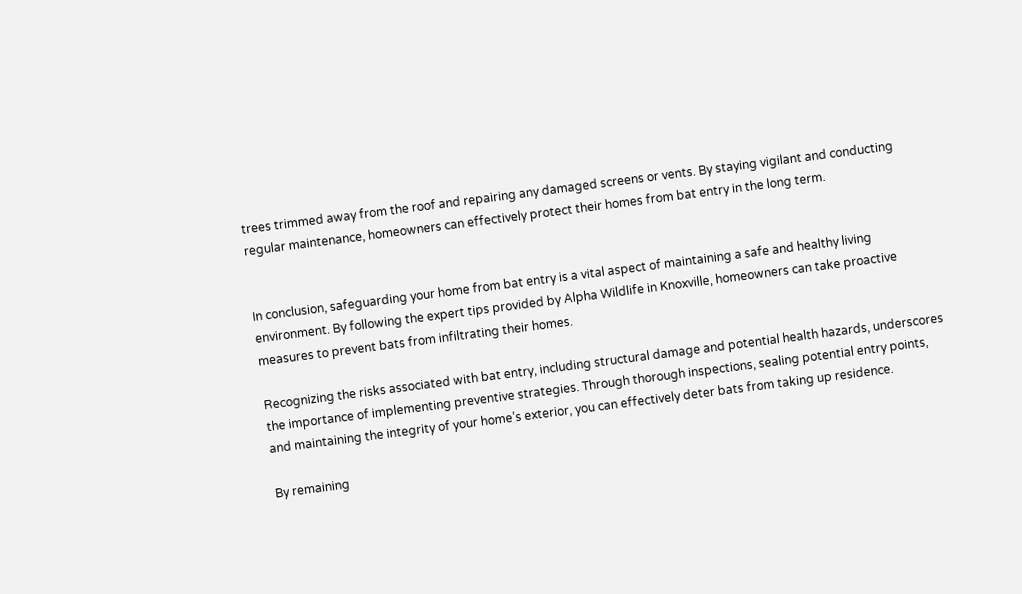trees trimmed away from the roof and repairing any damaged screens or vents. By staying vigilant and conducting regular maintenance, homeowners can effectively protect their homes from bat entry in the long term.


In conclusion, safeguarding your home from bat entry is a vital aspect of maintaining a safe and healthy living environment. By following the expert tips provided by Alpha Wildlife in Knoxville, homeowners can take proactive measures to prevent bats from infiltrating their homes.

Recognizing the risks associated with bat entry, including structural damage and potential health hazards, underscores the importance of implementing preventive strategies. Through thorough inspections, sealing potential entry points, and maintaining the integrity of your home’s exterior, you can effectively deter bats from taking up residence.

By remaining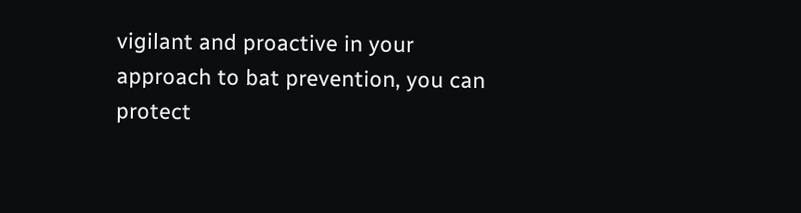vigilant and proactive in your approach to bat prevention, you can protect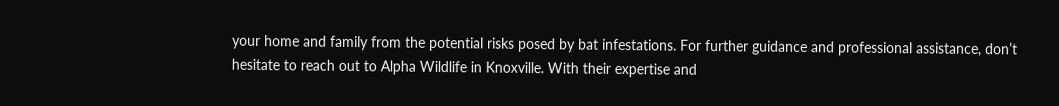your home and family from the potential risks posed by bat infestations. For further guidance and professional assistance, don’t hesitate to reach out to Alpha Wildlife in Knoxville. With their expertise and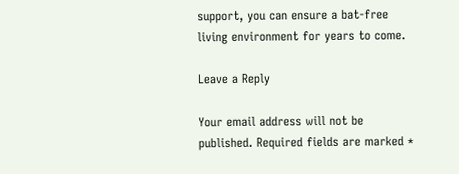support, you can ensure a bat-free living environment for years to come.

Leave a Reply

Your email address will not be published. Required fields are marked *